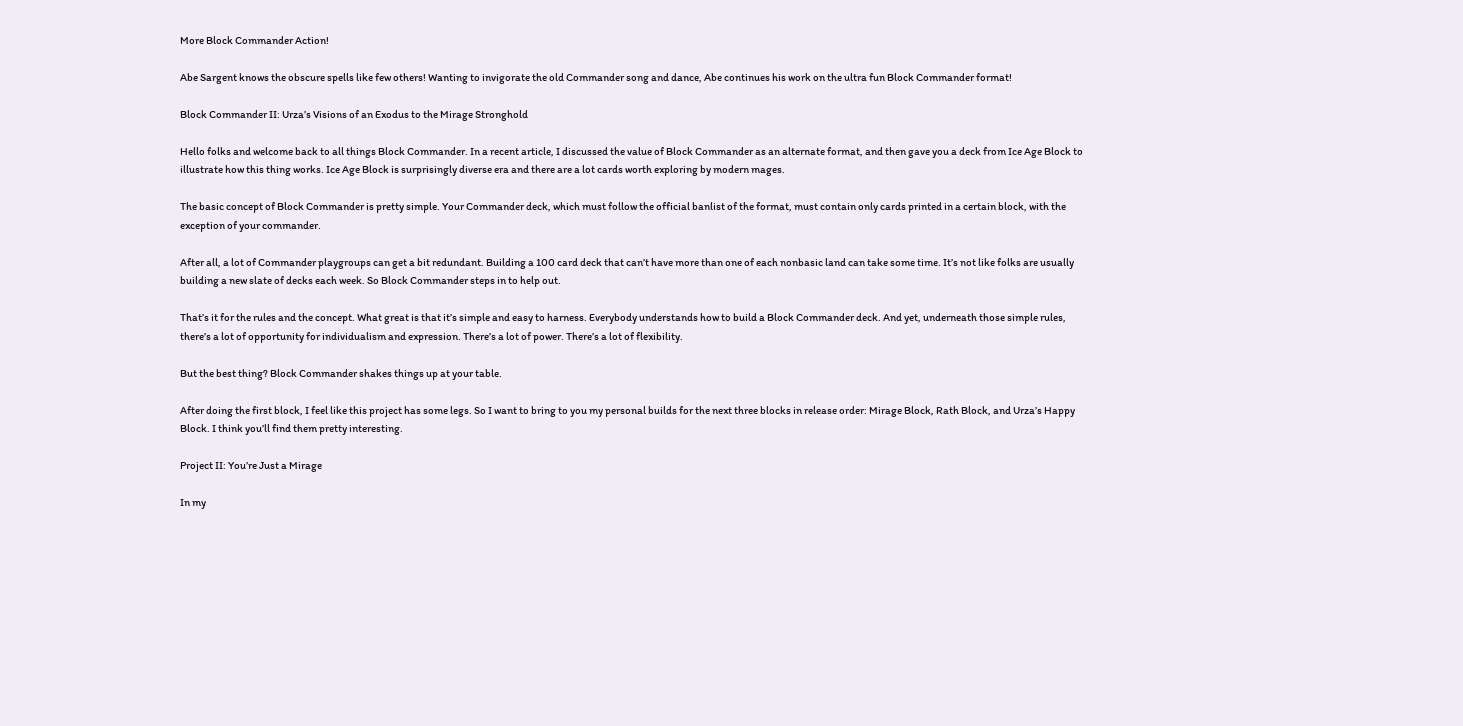More Block Commander Action!

Abe Sargent knows the obscure spells like few others! Wanting to invigorate the old Commander song and dance, Abe continues his work on the ultra fun Block Commander format!

Block Commander II: Urza’s Visions of an Exodus to the Mirage Stronghold

Hello folks and welcome back to all things Block Commander. In a recent article, I discussed the value of Block Commander as an alternate format, and then gave you a deck from Ice Age Block to illustrate how this thing works. Ice Age Block is surprisingly diverse era and there are a lot cards worth exploring by modern mages.

The basic concept of Block Commander is pretty simple. Your Commander deck, which must follow the official banlist of the format, must contain only cards printed in a certain block, with the exception of your commander.

After all, a lot of Commander playgroups can get a bit redundant. Building a 100 card deck that can’t have more than one of each nonbasic land can take some time. It’s not like folks are usually building a new slate of decks each week. So Block Commander steps in to help out.

That’s it for the rules and the concept. What great is that it’s simple and easy to harness. Everybody understands how to build a Block Commander deck. And yet, underneath those simple rules, there’s a lot of opportunity for individualism and expression. There’s a lot of power. There’s a lot of flexibility.

But the best thing? Block Commander shakes things up at your table.

After doing the first block, I feel like this project has some legs. So I want to bring to you my personal builds for the next three blocks in release order: Mirage Block, Rath Block, and Urza’s Happy Block. I think you’ll find them pretty interesting.

Project II: You’re Just a Mirage

In my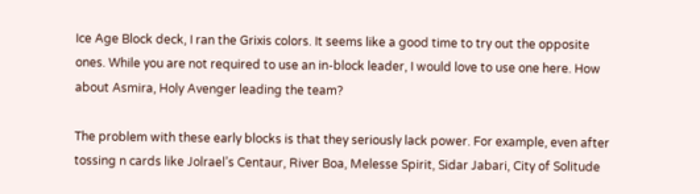Ice Age Block deck, I ran the Grixis colors. It seems like a good time to try out the opposite ones. While you are not required to use an in-block leader, I would love to use one here. How about Asmira, Holy Avenger leading the team?

The problem with these early blocks is that they seriously lack power. For example, even after tossing n cards like Jolrael’s Centaur, River Boa, Melesse Spirit, Sidar Jabari, City of Solitude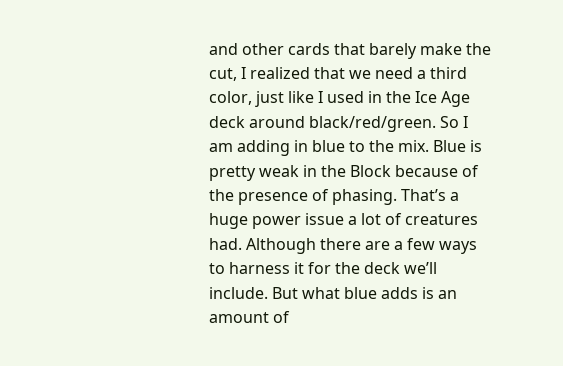and other cards that barely make the cut, I realized that we need a third color, just like I used in the Ice Age deck around black/red/green. So I am adding in blue to the mix. Blue is pretty weak in the Block because of the presence of phasing. That’s a huge power issue a lot of creatures had. Although there are a few ways to harness it for the deck we’ll include. But what blue adds is an amount of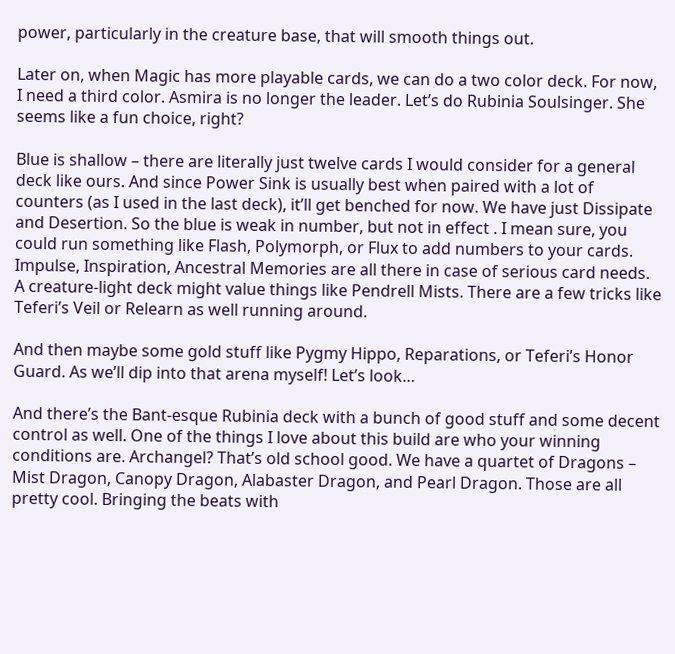power, particularly in the creature base, that will smooth things out.

Later on, when Magic has more playable cards, we can do a two color deck. For now, I need a third color. Asmira is no longer the leader. Let’s do Rubinia Soulsinger. She seems like a fun choice, right?

Blue is shallow – there are literally just twelve cards I would consider for a general deck like ours. And since Power Sink is usually best when paired with a lot of counters (as I used in the last deck), it’ll get benched for now. We have just Dissipate and Desertion. So the blue is weak in number, but not in effect . I mean sure, you could run something like Flash, Polymorph, or Flux to add numbers to your cards. Impulse, Inspiration, Ancestral Memories are all there in case of serious card needs. A creature-light deck might value things like Pendrell Mists. There are a few tricks like Teferi’s Veil or Relearn as well running around.

And then maybe some gold stuff like Pygmy Hippo, Reparations, or Teferi’s Honor Guard. As we’ll dip into that arena myself! Let’s look…

And there’s the Bant-esque Rubinia deck with a bunch of good stuff and some decent control as well. One of the things I love about this build are who your winning conditions are. Archangel? That’s old school good. We have a quartet of Dragons – Mist Dragon, Canopy Dragon, Alabaster Dragon, and Pearl Dragon. Those are all pretty cool. Bringing the beats with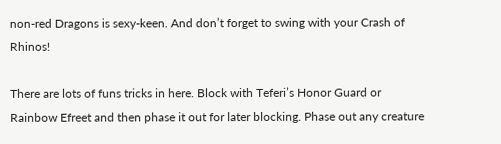non-red Dragons is sexy-keen. And don’t forget to swing with your Crash of Rhinos!

There are lots of funs tricks in here. Block with Teferi’s Honor Guard or Rainbow Efreet and then phase it out for later blocking. Phase out any creature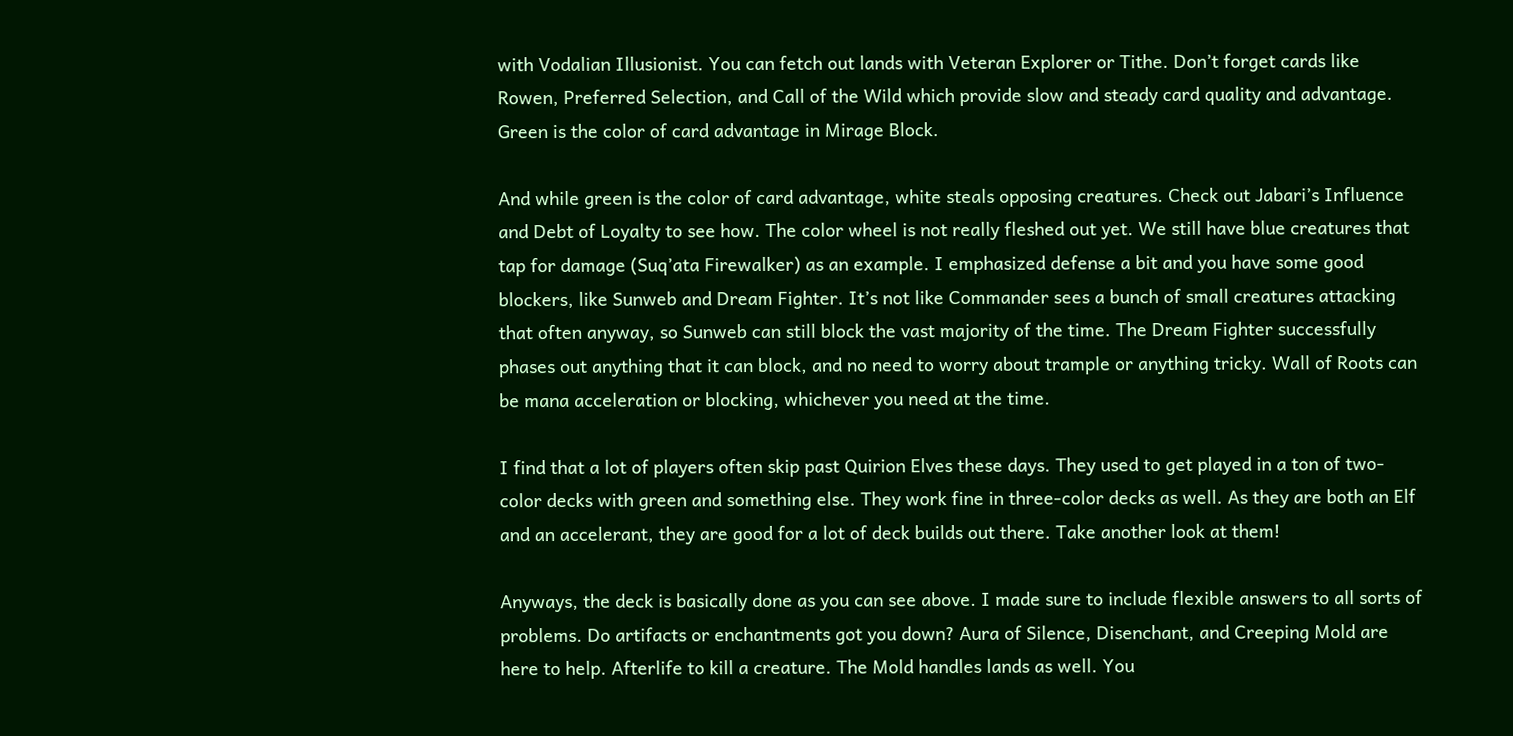with Vodalian Illusionist. You can fetch out lands with Veteran Explorer or Tithe. Don’t forget cards like Rowen, Preferred Selection, and Call of the Wild which provide slow and steady card quality and advantage. Green is the color of card advantage in Mirage Block.

And while green is the color of card advantage, white steals opposing creatures. Check out Jabari’s Influence and Debt of Loyalty to see how. The color wheel is not really fleshed out yet. We still have blue creatures that tap for damage (Suq’ata Firewalker) as an example. I emphasized defense a bit and you have some good blockers, like Sunweb and Dream Fighter. It’s not like Commander sees a bunch of small creatures attacking that often anyway, so Sunweb can still block the vast majority of the time. The Dream Fighter successfully phases out anything that it can block, and no need to worry about trample or anything tricky. Wall of Roots can be mana acceleration or blocking, whichever you need at the time.

I find that a lot of players often skip past Quirion Elves these days. They used to get played in a ton of two-color decks with green and something else. They work fine in three-color decks as well. As they are both an Elf and an accelerant, they are good for a lot of deck builds out there. Take another look at them!

Anyways, the deck is basically done as you can see above. I made sure to include flexible answers to all sorts of problems. Do artifacts or enchantments got you down? Aura of Silence, Disenchant, and Creeping Mold are here to help. Afterlife to kill a creature. The Mold handles lands as well. You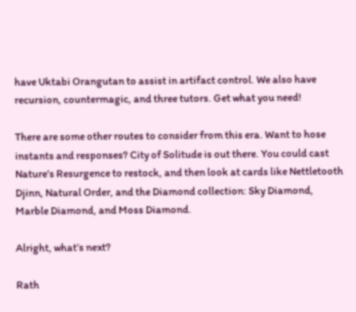have Uktabi Orangutan to assist in artifact control. We also have recursion, countermagic, and three tutors. Get what you need!

There are some other routes to consider from this era. Want to hose instants and responses? City of Solitude is out there. You could cast Nature’s Resurgence to restock, and then look at cards like Nettletooth Djinn, Natural Order, and the Diamond collection: Sky Diamond, Marble Diamond, and Moss Diamond.

Alright, what’s next?

Rath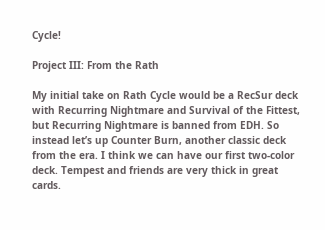Cycle!

Project III: From the Rath

My initial take on Rath Cycle would be a RecSur deck with Recurring Nightmare and Survival of the Fittest, but Recurring Nightmare is banned from EDH. So instead let’s up Counter Burn, another classic deck from the era. I think we can have our first two-color deck. Tempest and friends are very thick in great cards.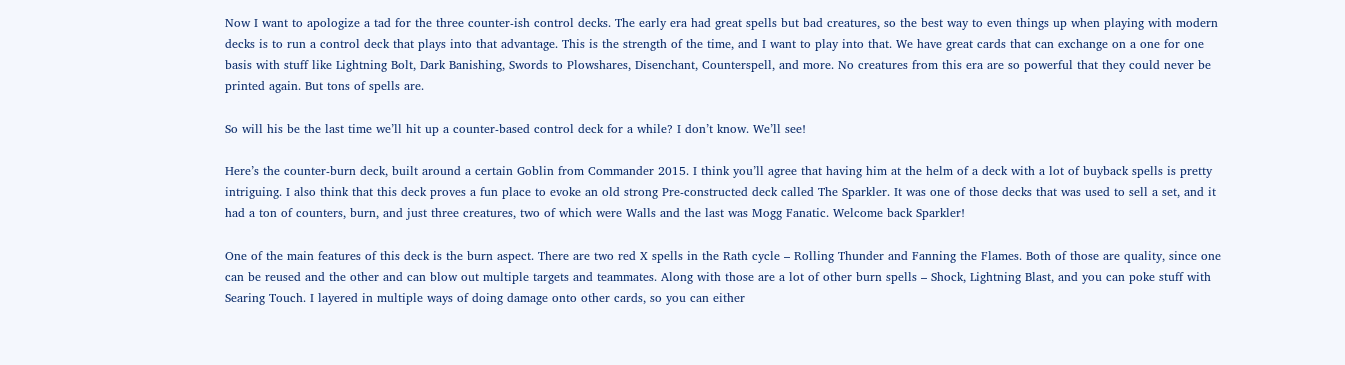Now I want to apologize a tad for the three counter-ish control decks. The early era had great spells but bad creatures, so the best way to even things up when playing with modern decks is to run a control deck that plays into that advantage. This is the strength of the time, and I want to play into that. We have great cards that can exchange on a one for one basis with stuff like Lightning Bolt, Dark Banishing, Swords to Plowshares, Disenchant, Counterspell, and more. No creatures from this era are so powerful that they could never be printed again. But tons of spells are.

So will his be the last time we’ll hit up a counter-based control deck for a while? I don’t know. We’ll see!

Here’s the counter-burn deck, built around a certain Goblin from Commander 2015. I think you’ll agree that having him at the helm of a deck with a lot of buyback spells is pretty intriguing. I also think that this deck proves a fun place to evoke an old strong Pre-constructed deck called The Sparkler. It was one of those decks that was used to sell a set, and it had a ton of counters, burn, and just three creatures, two of which were Walls and the last was Mogg Fanatic. Welcome back Sparkler!

One of the main features of this deck is the burn aspect. There are two red X spells in the Rath cycle – Rolling Thunder and Fanning the Flames. Both of those are quality, since one can be reused and the other and can blow out multiple targets and teammates. Along with those are a lot of other burn spells – Shock, Lightning Blast, and you can poke stuff with Searing Touch. I layered in multiple ways of doing damage onto other cards, so you can either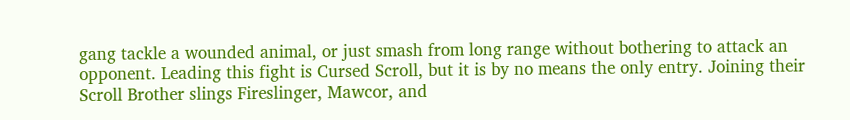gang tackle a wounded animal, or just smash from long range without bothering to attack an opponent. Leading this fight is Cursed Scroll, but it is by no means the only entry. Joining their Scroll Brother slings Fireslinger, Mawcor, and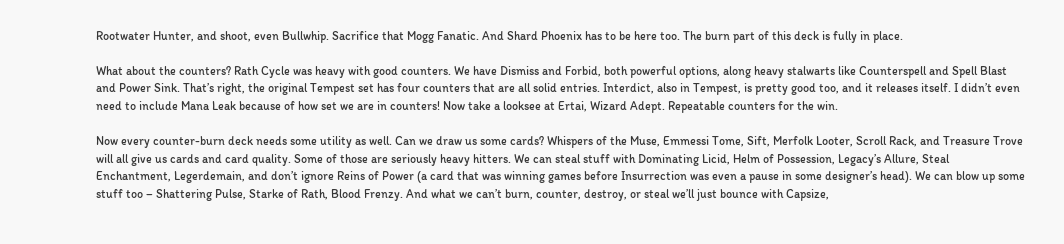Rootwater Hunter, and shoot, even Bullwhip. Sacrifice that Mogg Fanatic. And Shard Phoenix has to be here too. The burn part of this deck is fully in place.

What about the counters? Rath Cycle was heavy with good counters. We have Dismiss and Forbid, both powerful options, along heavy stalwarts like Counterspell and Spell Blast and Power Sink. That’s right, the original Tempest set has four counters that are all solid entries. Interdict, also in Tempest, is pretty good too, and it releases itself. I didn’t even need to include Mana Leak because of how set we are in counters! Now take a looksee at Ertai, Wizard Adept. Repeatable counters for the win.

Now every counter-burn deck needs some utility as well. Can we draw us some cards? Whispers of the Muse, Emmessi Tome, Sift, Merfolk Looter, Scroll Rack, and Treasure Trove will all give us cards and card quality. Some of those are seriously heavy hitters. We can steal stuff with Dominating Licid, Helm of Possession, Legacy’s Allure, Steal Enchantment, Legerdemain, and don’t ignore Reins of Power (a card that was winning games before Insurrection was even a pause in some designer’s head). We can blow up some stuff too – Shattering Pulse, Starke of Rath, Blood Frenzy. And what we can’t burn, counter, destroy, or steal we’ll just bounce with Capsize,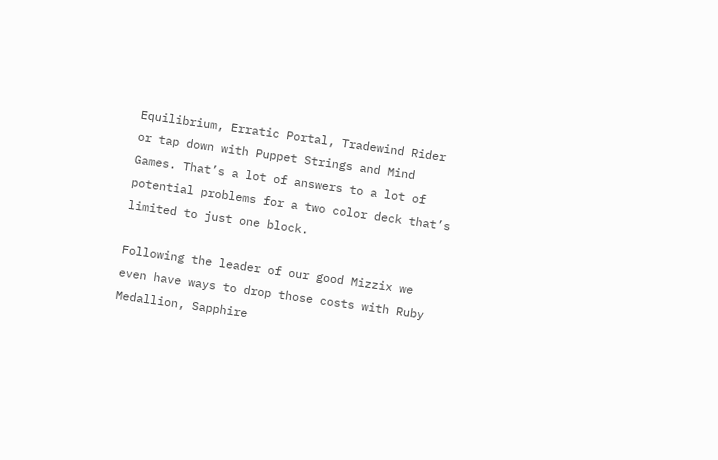Equilibrium, Erratic Portal, Tradewind Rider or tap down with Puppet Strings and Mind Games. That’s a lot of answers to a lot of potential problems for a two color deck that’s limited to just one block.

Following the leader of our good Mizzix we even have ways to drop those costs with Ruby Medallion, Sapphire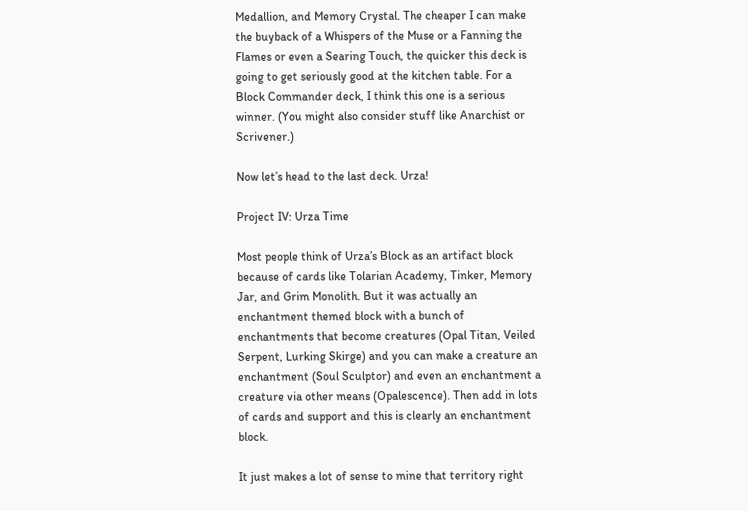Medallion, and Memory Crystal. The cheaper I can make the buyback of a Whispers of the Muse or a Fanning the Flames or even a Searing Touch, the quicker this deck is going to get seriously good at the kitchen table. For a Block Commander deck, I think this one is a serious winner. (You might also consider stuff like Anarchist or Scrivener.)

Now let’s head to the last deck. Urza!

Project IV: Urza Time

Most people think of Urza’s Block as an artifact block because of cards like Tolarian Academy, Tinker, Memory Jar, and Grim Monolith. But it was actually an enchantment themed block with a bunch of enchantments that become creatures (Opal Titan, Veiled Serpent, Lurking Skirge) and you can make a creature an enchantment (Soul Sculptor) and even an enchantment a creature via other means (Opalescence). Then add in lots of cards and support and this is clearly an enchantment block.

It just makes a lot of sense to mine that territory right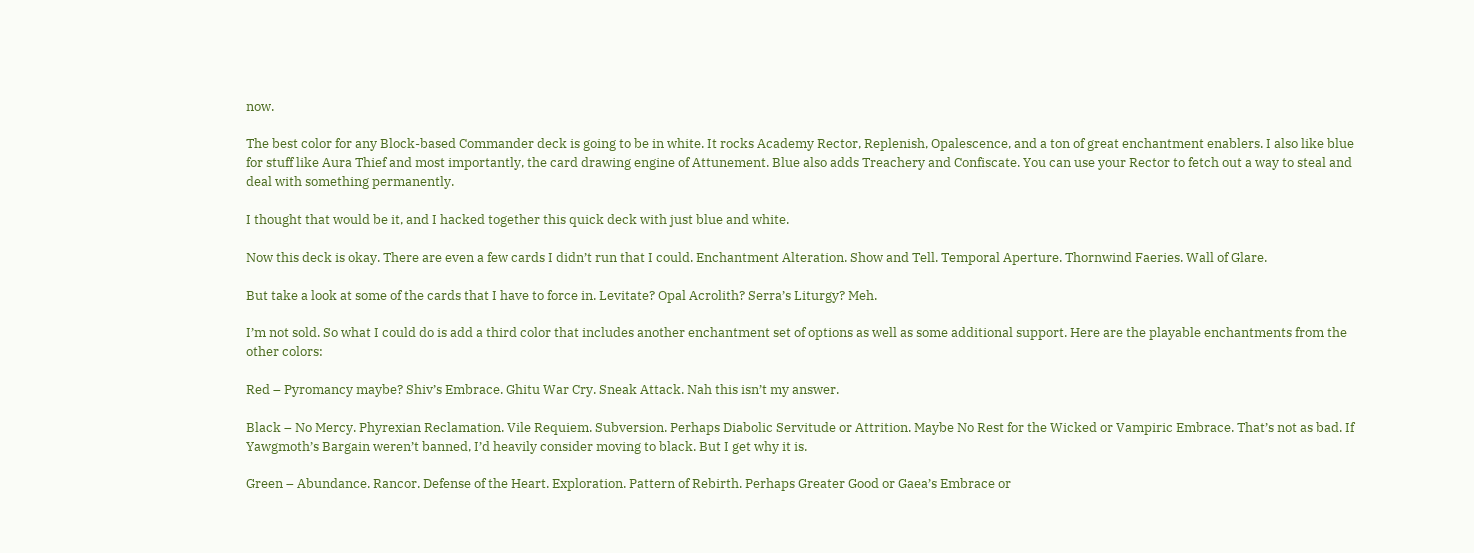now.

The best color for any Block-based Commander deck is going to be in white. It rocks Academy Rector, Replenish, Opalescence, and a ton of great enchantment enablers. I also like blue for stuff like Aura Thief and most importantly, the card drawing engine of Attunement. Blue also adds Treachery and Confiscate. You can use your Rector to fetch out a way to steal and deal with something permanently.

I thought that would be it, and I hacked together this quick deck with just blue and white.

Now this deck is okay. There are even a few cards I didn’t run that I could. Enchantment Alteration. Show and Tell. Temporal Aperture. Thornwind Faeries. Wall of Glare.

But take a look at some of the cards that I have to force in. Levitate? Opal Acrolith? Serra’s Liturgy? Meh.

I’m not sold. So what I could do is add a third color that includes another enchantment set of options as well as some additional support. Here are the playable enchantments from the other colors:

Red – Pyromancy maybe? Shiv’s Embrace. Ghitu War Cry. Sneak Attack. Nah this isn’t my answer.

Black – No Mercy. Phyrexian Reclamation. Vile Requiem. Subversion. Perhaps Diabolic Servitude or Attrition. Maybe No Rest for the Wicked or Vampiric Embrace. That’s not as bad. If Yawgmoth’s Bargain weren’t banned, I’d heavily consider moving to black. But I get why it is.

Green – Abundance. Rancor. Defense of the Heart. Exploration. Pattern of Rebirth. Perhaps Greater Good or Gaea’s Embrace or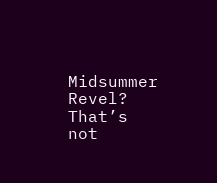Midsummer Revel? That’s not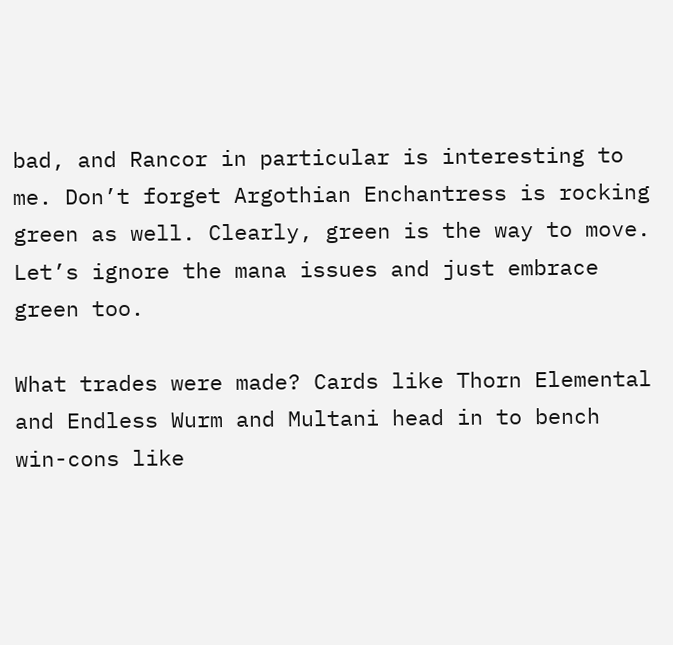bad, and Rancor in particular is interesting to me. Don’t forget Argothian Enchantress is rocking green as well. Clearly, green is the way to move. Let’s ignore the mana issues and just embrace green too.

What trades were made? Cards like Thorn Elemental and Endless Wurm and Multani head in to bench win-cons like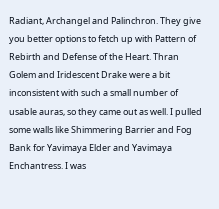Radiant, Archangel and Palinchron. They give you better options to fetch up with Pattern of Rebirth and Defense of the Heart. Thran Golem and Iridescent Drake were a bit inconsistent with such a small number of usable auras, so they came out as well. I pulled some walls like Shimmering Barrier and Fog Bank for Yavimaya Elder and Yavimaya Enchantress. I was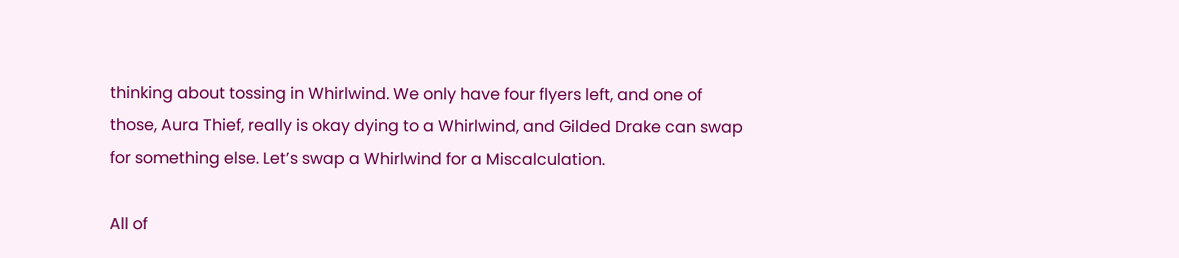thinking about tossing in Whirlwind. We only have four flyers left, and one of those, Aura Thief, really is okay dying to a Whirlwind, and Gilded Drake can swap for something else. Let’s swap a Whirlwind for a Miscalculation.

All of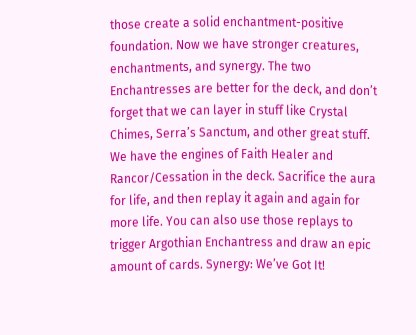those create a solid enchantment-positive foundation. Now we have stronger creatures, enchantments, and synergy. The two Enchantresses are better for the deck, and don’t forget that we can layer in stuff like Crystal Chimes, Serra’s Sanctum, and other great stuff. We have the engines of Faith Healer and Rancor/Cessation in the deck. Sacrifice the aura for life, and then replay it again and again for more life. You can also use those replays to trigger Argothian Enchantress and draw an epic amount of cards. Synergy: We’ve Got It!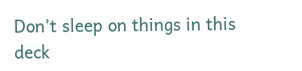Don’t sleep on things in this deck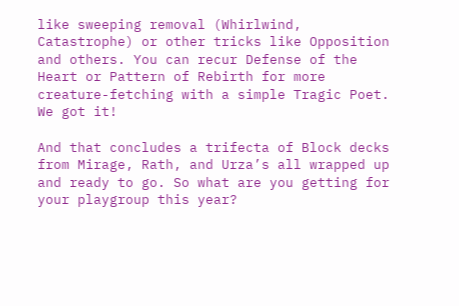like sweeping removal (Whirlwind, Catastrophe) or other tricks like Opposition and others. You can recur Defense of the Heart or Pattern of Rebirth for more creature-fetching with a simple Tragic Poet. We got it!

And that concludes a trifecta of Block decks from Mirage, Rath, and Urza’s all wrapped up and ready to go. So what are you getting for your playgroup this year?